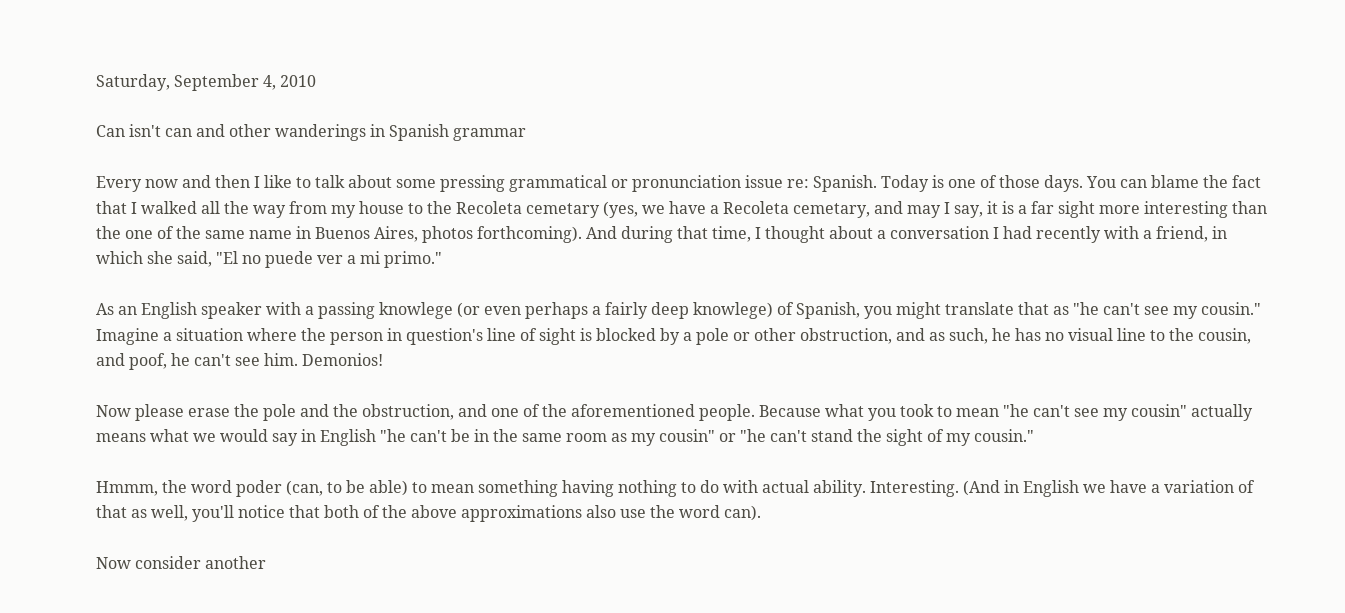Saturday, September 4, 2010

Can isn't can and other wanderings in Spanish grammar

Every now and then I like to talk about some pressing grammatical or pronunciation issue re: Spanish. Today is one of those days. You can blame the fact that I walked all the way from my house to the Recoleta cemetary (yes, we have a Recoleta cemetary, and may I say, it is a far sight more interesting than the one of the same name in Buenos Aires, photos forthcoming). And during that time, I thought about a conversation I had recently with a friend, in which she said, "El no puede ver a mi primo."

As an English speaker with a passing knowlege (or even perhaps a fairly deep knowlege) of Spanish, you might translate that as "he can't see my cousin." Imagine a situation where the person in question's line of sight is blocked by a pole or other obstruction, and as such, he has no visual line to the cousin, and poof, he can't see him. Demonios!

Now please erase the pole and the obstruction, and one of the aforementioned people. Because what you took to mean "he can't see my cousin" actually means what we would say in English "he can't be in the same room as my cousin" or "he can't stand the sight of my cousin."

Hmmm, the word poder (can, to be able) to mean something having nothing to do with actual ability. Interesting. (And in English we have a variation of that as well, you'll notice that both of the above approximations also use the word can).

Now consider another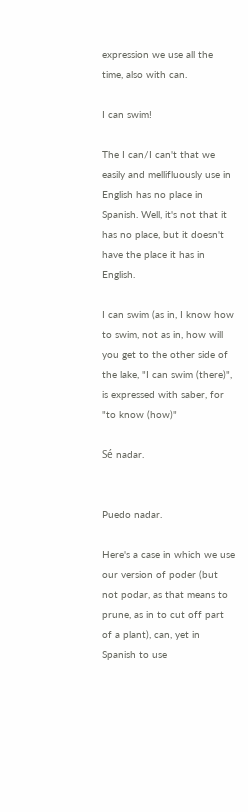expression we use all the time, also with can.

I can swim!

The I can/I can't that we easily and mellifluously use in English has no place in Spanish. Well, it's not that it has no place, but it doesn't have the place it has in English.

I can swim (as in, I know how to swim, not as in, how will you get to the other side of the lake, "I can swim (there)", is expressed with saber, for "to know (how)"

Sé nadar.


Puedo nadar.

Here's a case in which we use our version of poder (but not podar, as that means to prune, as in to cut off part of a plant), can, yet in Spanish to use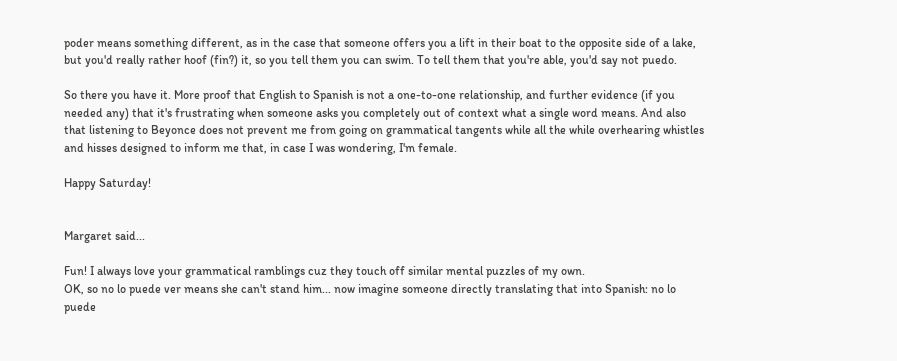poder means something different, as in the case that someone offers you a lift in their boat to the opposite side of a lake, but you'd really rather hoof (fin?) it, so you tell them you can swim. To tell them that you're able, you'd say not puedo.

So there you have it. More proof that English to Spanish is not a one-to-one relationship, and further evidence (if you needed any) that it's frustrating when someone asks you completely out of context what a single word means. And also that listening to Beyonce does not prevent me from going on grammatical tangents while all the while overhearing whistles and hisses designed to inform me that, in case I was wondering, I'm female.

Happy Saturday!


Margaret said...

Fun! I always love your grammatical ramblings cuz they touch off similar mental puzzles of my own.
OK, so no lo puede ver means she can't stand him... now imagine someone directly translating that into Spanish: no lo puede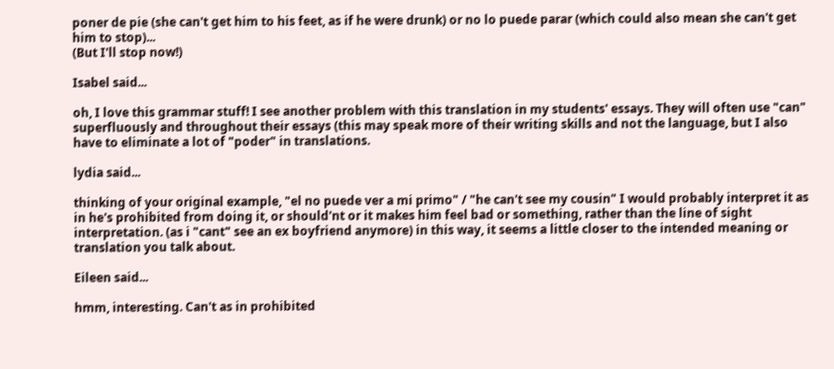poner de pie (she can't get him to his feet, as if he were drunk) or no lo puede parar (which could also mean she can't get him to stop)...
(But I'll stop now!)

Isabel said...

oh, I love this grammar stuff! I see another problem with this translation in my students' essays. They will often use "can" superfluously and throughout their essays (this may speak more of their writing skills and not the language, but I also have to eliminate a lot of "poder" in translations.

lydia said...

thinking of your original example, "el no puede ver a mi primo" / "he can't see my cousin" I would probably interpret it as in he's prohibited from doing it, or should'nt or it makes him feel bad or something, rather than the line of sight interpretation. (as i "cant" see an ex boyfriend anymore) in this way, it seems a little closer to the intended meaning or translation you talk about.

Eileen said...

hmm, interesting. Can't as in prohibited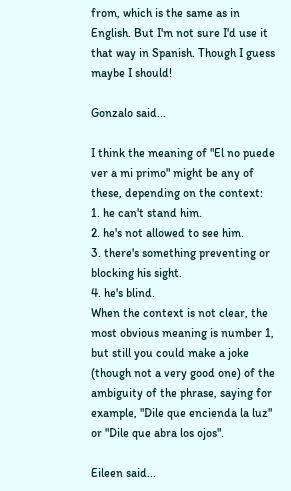from, which is the same as in English. But I'm not sure I'd use it that way in Spanish. Though I guess maybe I should!

Gonzalo said...

I think the meaning of "El no puede ver a mi primo" might be any of these, depending on the context:
1. he can't stand him.
2. he's not allowed to see him.
3. there's something preventing or blocking his sight.
4. he's blind.
When the context is not clear, the most obvious meaning is number 1, but still you could make a joke (though not a very good one) of the ambiguity of the phrase, saying for example, "Dile que encienda la luz" or "Dile que abra los ojos".

Eileen said...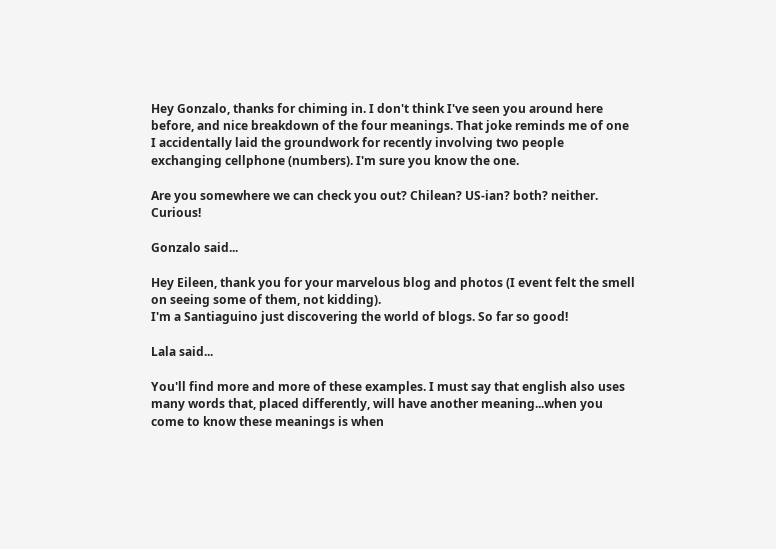Hey Gonzalo, thanks for chiming in. I don't think I've seen you around here before, and nice breakdown of the four meanings. That joke reminds me of one I accidentally laid the groundwork for recently involving two people exchanging cellphone (numbers). I'm sure you know the one.

Are you somewhere we can check you out? Chilean? US-ian? both? neither. Curious!

Gonzalo said...

Hey Eileen, thank you for your marvelous blog and photos (I event felt the smell on seeing some of them, not kidding).
I'm a Santiaguino just discovering the world of blogs. So far so good!

Lala said...

You'll find more and more of these examples. I must say that english also uses many words that, placed differently, will have another meaning...when you come to know these meanings is when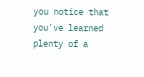you notice that you've learned plenty of a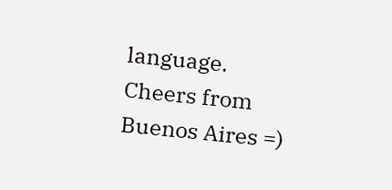language.
Cheers from Buenos Aires =)